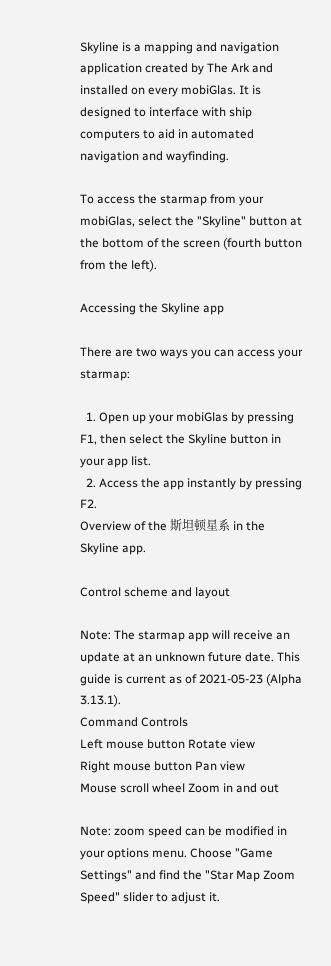Skyline is a mapping and navigation application created by The Ark and installed on every mobiGlas. It is designed to interface with ship computers to aid in automated navigation and wayfinding.

To access the starmap from your mobiGlas, select the "Skyline" button at the bottom of the screen (fourth button from the left).

Accessing the Skyline app

There are two ways you can access your starmap:

  1. Open up your mobiGlas by pressing F1, then select the Skyline button in your app list.
  2. Access the app instantly by pressing F2.
Overview of the 斯坦顿星系 in the Skyline app.

Control scheme and layout

Note: The starmap app will receive an update at an unknown future date. This guide is current as of 2021-05-23 (Alpha 3.13.1).
Command Controls
Left mouse button Rotate view
Right mouse button Pan view
Mouse scroll wheel Zoom in and out

Note: zoom speed can be modified in your options menu. Choose "Game Settings" and find the "Star Map Zoom Speed" slider to adjust it.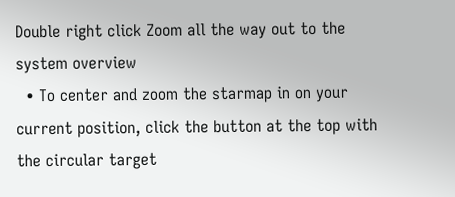Double right click Zoom all the way out to the system overview
  • To center and zoom the starmap in on your current position, click the button at the top with the circular target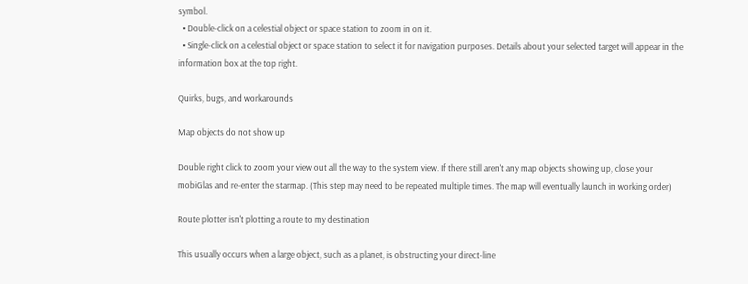symbol.
  • Double-click on a celestial object or space station to zoom in on it.
  • Single-click on a celestial object or space station to select it for navigation purposes. Details about your selected target will appear in the information box at the top right.

Quirks, bugs, and workarounds

Map objects do not show up

Double right click to zoom your view out all the way to the system view. If there still aren't any map objects showing up, close your mobiGlas and re-enter the starmap. (This step may need to be repeated multiple times. The map will eventually launch in working order)

Route plotter isn't plotting a route to my destination

This usually occurs when a large object, such as a planet, is obstructing your direct-line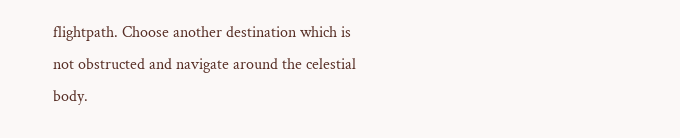flightpath. Choose another destination which is not obstructed and navigate around the celestial body.